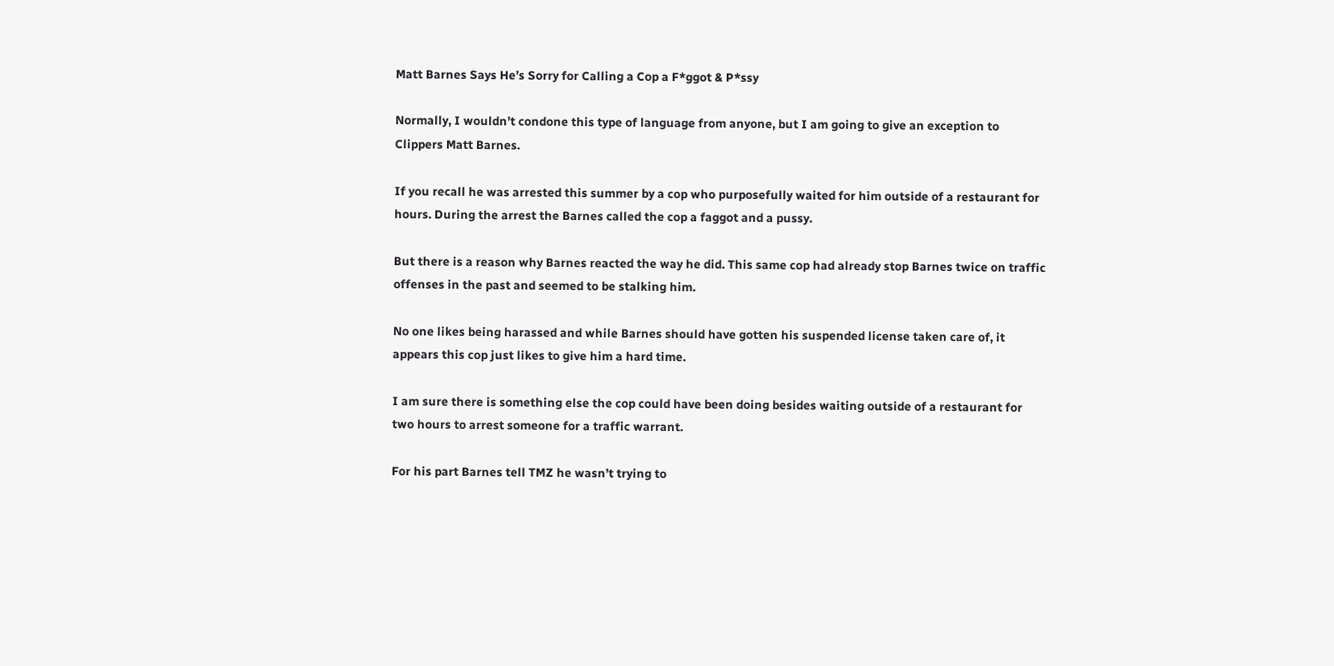Matt Barnes Says He’s Sorry for Calling a Cop a F*ggot & P*ssy

Normally, I wouldn’t condone this type of language from anyone, but I am going to give an exception to Clippers Matt Barnes.

If you recall he was arrested this summer by a cop who purposefully waited for him outside of a restaurant for hours. During the arrest the Barnes called the cop a faggot and a pussy.

But there is a reason why Barnes reacted the way he did. This same cop had already stop Barnes twice on traffic offenses in the past and seemed to be stalking him.

No one likes being harassed and while Barnes should have gotten his suspended license taken care of, it appears this cop just likes to give him a hard time.

I am sure there is something else the cop could have been doing besides waiting outside of a restaurant for two hours to arrest someone for a traffic warrant.

For his part Barnes tell TMZ he wasn’t trying to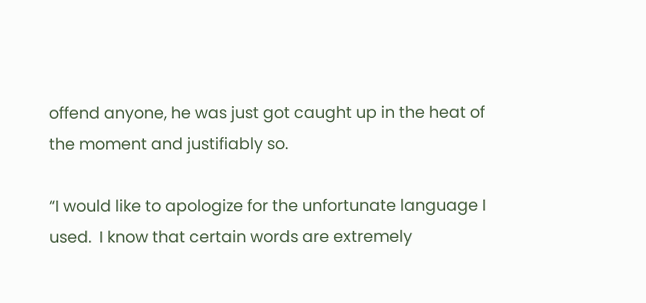offend anyone, he was just got caught up in the heat of the moment and justifiably so.

“I would like to apologize for the unfortunate language I used.  I know that certain words are extremely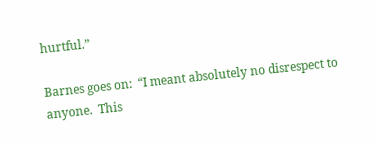hurtful.”

Barnes goes on:  “I meant absolutely no disrespect to anyone.  This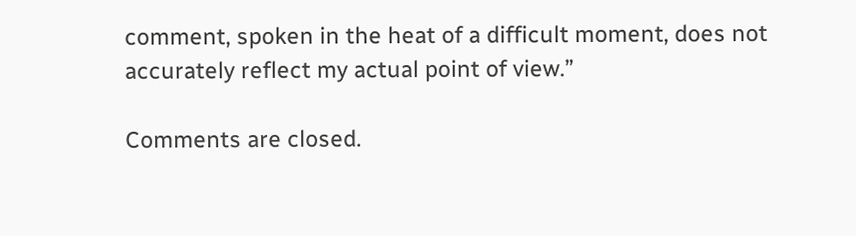comment, spoken in the heat of a difficult moment, does not accurately reflect my actual point of view.”

Comments are closed.